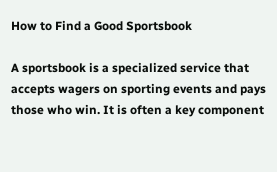How to Find a Good Sportsbook

A sportsbook is a specialized service that accepts wagers on sporting events and pays those who win. It is often a key component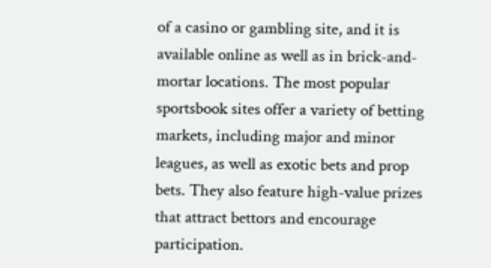of a casino or gambling site, and it is available online as well as in brick-and-mortar locations. The most popular sportsbook sites offer a variety of betting markets, including major and minor leagues, as well as exotic bets and prop bets. They also feature high-value prizes that attract bettors and encourage participation.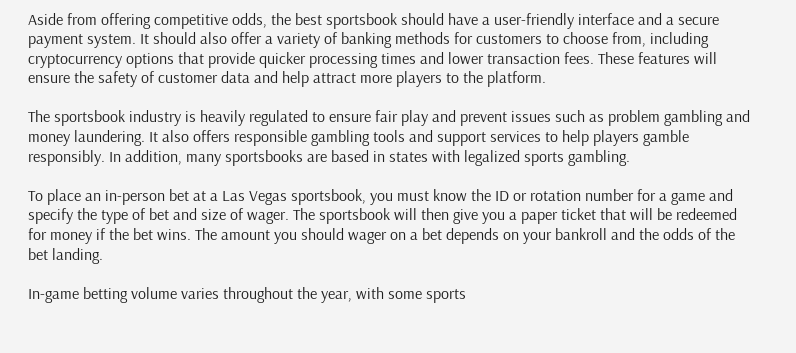Aside from offering competitive odds, the best sportsbook should have a user-friendly interface and a secure payment system. It should also offer a variety of banking methods for customers to choose from, including cryptocurrency options that provide quicker processing times and lower transaction fees. These features will ensure the safety of customer data and help attract more players to the platform.

The sportsbook industry is heavily regulated to ensure fair play and prevent issues such as problem gambling and money laundering. It also offers responsible gambling tools and support services to help players gamble responsibly. In addition, many sportsbooks are based in states with legalized sports gambling.

To place an in-person bet at a Las Vegas sportsbook, you must know the ID or rotation number for a game and specify the type of bet and size of wager. The sportsbook will then give you a paper ticket that will be redeemed for money if the bet wins. The amount you should wager on a bet depends on your bankroll and the odds of the bet landing.

In-game betting volume varies throughout the year, with some sports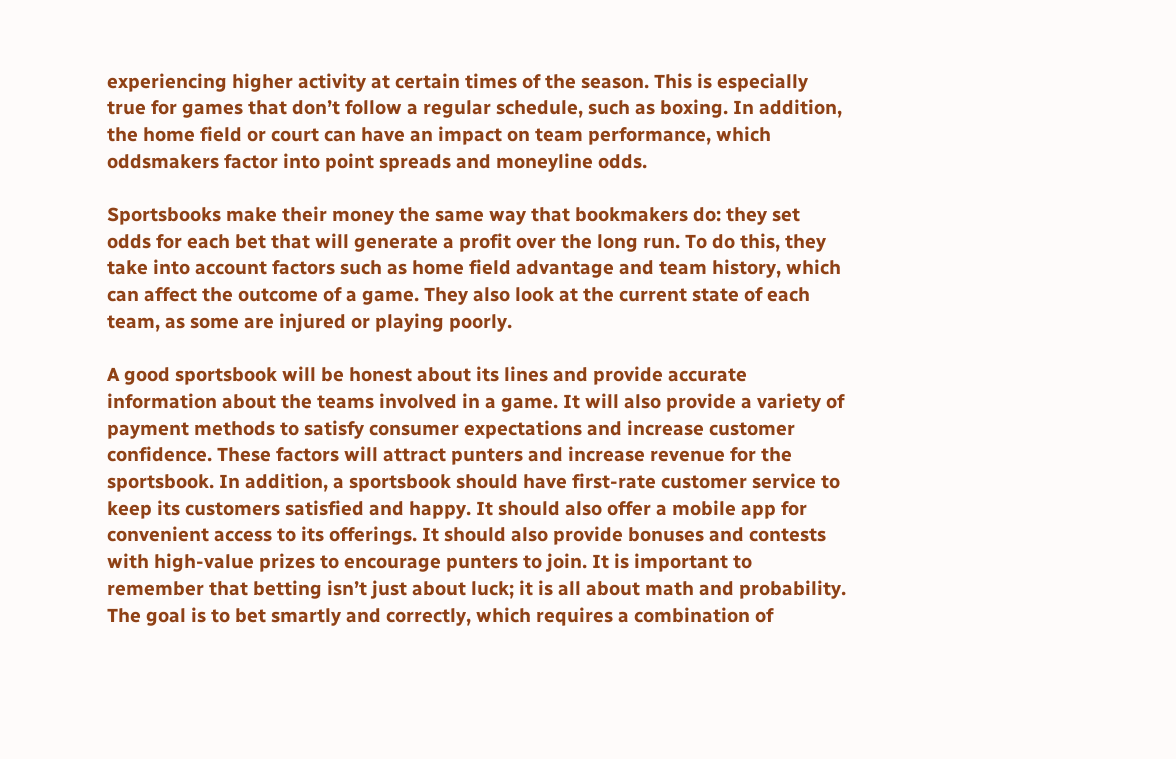experiencing higher activity at certain times of the season. This is especially true for games that don’t follow a regular schedule, such as boxing. In addition, the home field or court can have an impact on team performance, which oddsmakers factor into point spreads and moneyline odds.

Sportsbooks make their money the same way that bookmakers do: they set odds for each bet that will generate a profit over the long run. To do this, they take into account factors such as home field advantage and team history, which can affect the outcome of a game. They also look at the current state of each team, as some are injured or playing poorly.

A good sportsbook will be honest about its lines and provide accurate information about the teams involved in a game. It will also provide a variety of payment methods to satisfy consumer expectations and increase customer confidence. These factors will attract punters and increase revenue for the sportsbook. In addition, a sportsbook should have first-rate customer service to keep its customers satisfied and happy. It should also offer a mobile app for convenient access to its offerings. It should also provide bonuses and contests with high-value prizes to encourage punters to join. It is important to remember that betting isn’t just about luck; it is all about math and probability. The goal is to bet smartly and correctly, which requires a combination of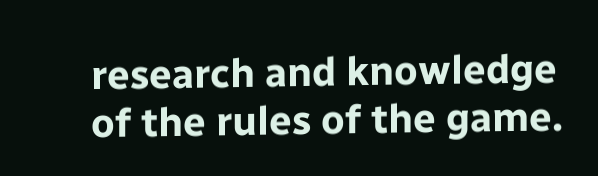research and knowledge of the rules of the game.